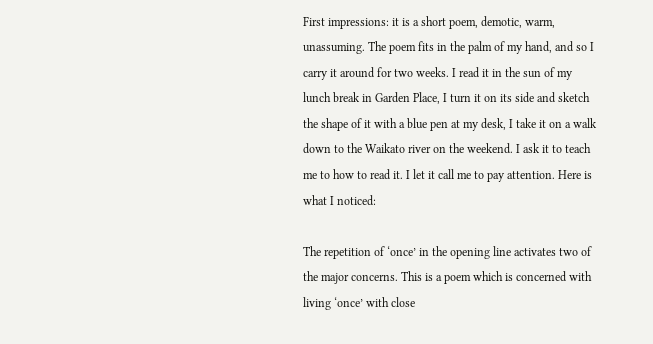First impressions: it is a short poem, demotic, warm, unassuming. The poem fits in the palm of my hand, and so I carry it around for two weeks. I read it in the sun of my lunch break in Garden Place, I turn it on its side and sketch the shape of it with a blue pen at my desk, I take it on a walk down to the Waikato river on the weekend. I ask it to teach me to how to read it. I let it call me to pay attention. Here is what I noticed:

The repetition of ‘once’ in the opening line activates two of the major concerns. This is a poem which is concerned with living ‘once’ with close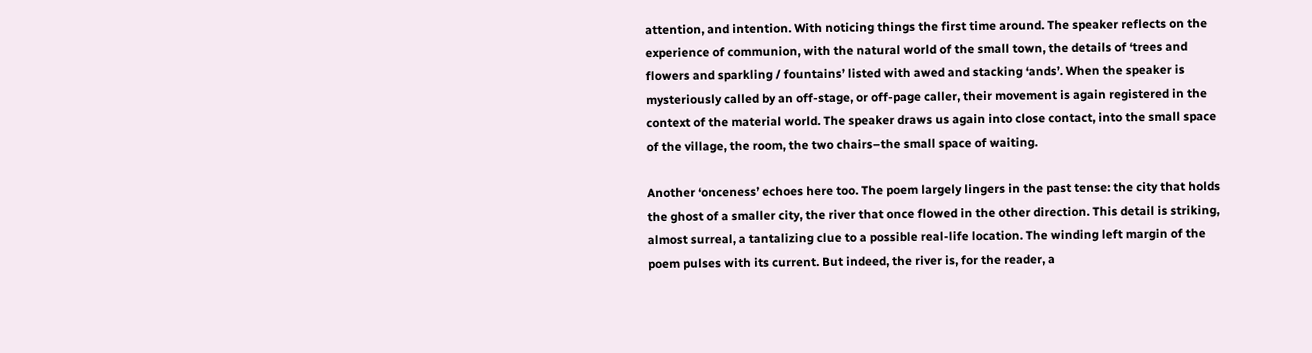attention, and intention. With noticing things the first time around. The speaker reflects on the experience of communion, with the natural world of the small town, the details of ‘trees and flowers and sparkling / fountains’ listed with awed and stacking ‘ands’. When the speaker is mysteriously called by an off-stage, or off-page caller, their movement is again registered in the context of the material world. The speaker draws us again into close contact, into the small space of the village, the room, the two chairs–the small space of waiting.

Another ‘onceness’ echoes here too. The poem largely lingers in the past tense: the city that holds the ghost of a smaller city, the river that once flowed in the other direction. This detail is striking, almost surreal, a tantalizing clue to a possible real-life location. The winding left margin of the poem pulses with its current. But indeed, the river is, for the reader, a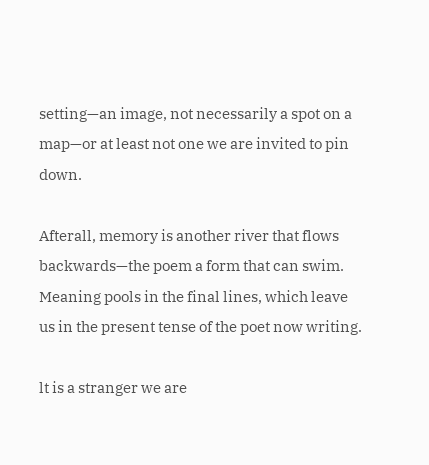setting—an image, not necessarily a spot on a map—or at least not one we are invited to pin down.

Afterall, memory is another river that flows backwards—the poem a form that can swim. Meaning pools in the final lines, which leave us in the present tense of the poet now writing.

lt is a stranger we are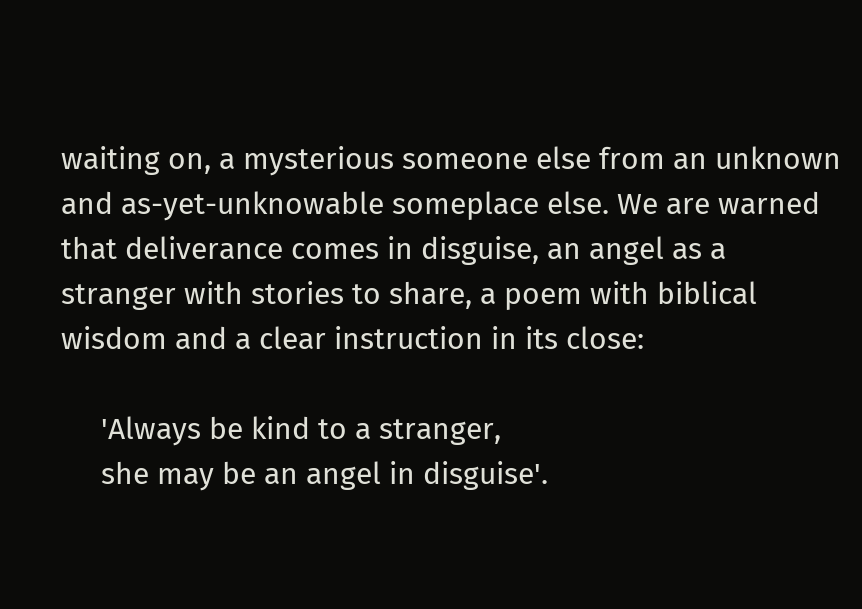waiting on, a mysterious someone else from an unknown and as-yet-unknowable someplace else. We are warned that deliverance comes in disguise, an angel as a stranger with stories to share, a poem with biblical wisdom and a clear instruction in its close:

     'Always be kind to a stranger,
     she may be an angel in disguise'.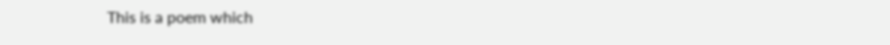This is a poem which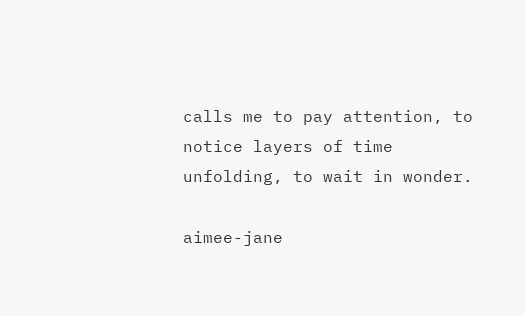calls me to pay attention, to notice layers of time unfolding, to wait in wonder.

aimee-jane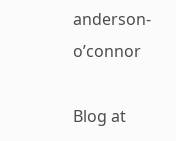anderson-o’connor

Blog at